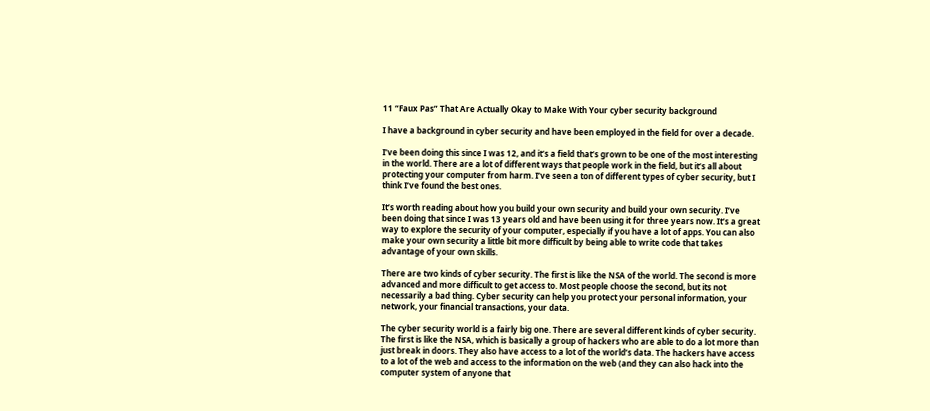11 “Faux Pas” That Are Actually Okay to Make With Your cyber security background

I have a background in cyber security and have been employed in the field for over a decade.

I’ve been doing this since I was 12, and it’s a field that’s grown to be one of the most interesting in the world. There are a lot of different ways that people work in the field, but it’s all about protecting your computer from harm. I’ve seen a ton of different types of cyber security, but I think I’ve found the best ones.

It’s worth reading about how you build your own security and build your own security. I’ve been doing that since I was 13 years old and have been using it for three years now. It’s a great way to explore the security of your computer, especially if you have a lot of apps. You can also make your own security a little bit more difficult by being able to write code that takes advantage of your own skills.

There are two kinds of cyber security. The first is like the NSA of the world. The second is more advanced and more difficult to get access to. Most people choose the second, but its not necessarily a bad thing. Cyber security can help you protect your personal information, your network, your financial transactions, your data.

The cyber security world is a fairly big one. There are several different kinds of cyber security. The first is like the NSA, which is basically a group of hackers who are able to do a lot more than just break in doors. They also have access to a lot of the world’s data. The hackers have access to a lot of the web and access to the information on the web (and they can also hack into the computer system of anyone that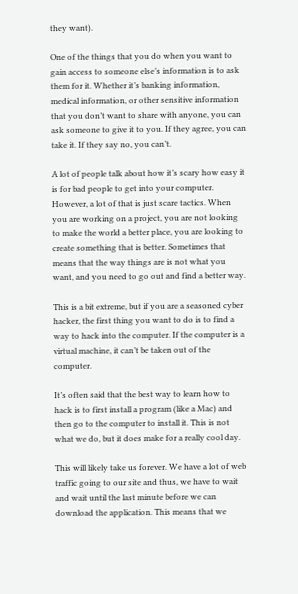they want).

One of the things that you do when you want to gain access to someone else’s information is to ask them for it. Whether it’s banking information, medical information, or other sensitive information that you don’t want to share with anyone, you can ask someone to give it to you. If they agree, you can take it. If they say no, you can’t.

A lot of people talk about how it’s scary how easy it is for bad people to get into your computer. However, a lot of that is just scare tactics. When you are working on a project, you are not looking to make the world a better place, you are looking to create something that is better. Sometimes that means that the way things are is not what you want, and you need to go out and find a better way.

This is a bit extreme, but if you are a seasoned cyber hacker, the first thing you want to do is to find a way to hack into the computer. If the computer is a virtual machine, it can’t be taken out of the computer.

It’s often said that the best way to learn how to hack is to first install a program (like a Mac) and then go to the computer to install it. This is not what we do, but it does make for a really cool day.

This will likely take us forever. We have a lot of web traffic going to our site and thus, we have to wait and wait until the last minute before we can download the application. This means that we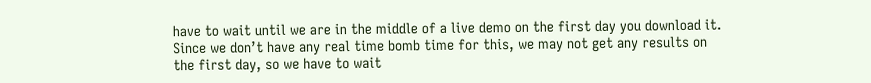have to wait until we are in the middle of a live demo on the first day you download it. Since we don’t have any real time bomb time for this, we may not get any results on the first day, so we have to wait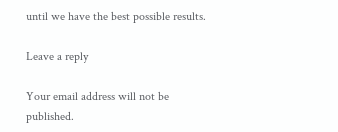until we have the best possible results.

Leave a reply

Your email address will not be published.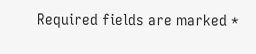Required fields are marked *